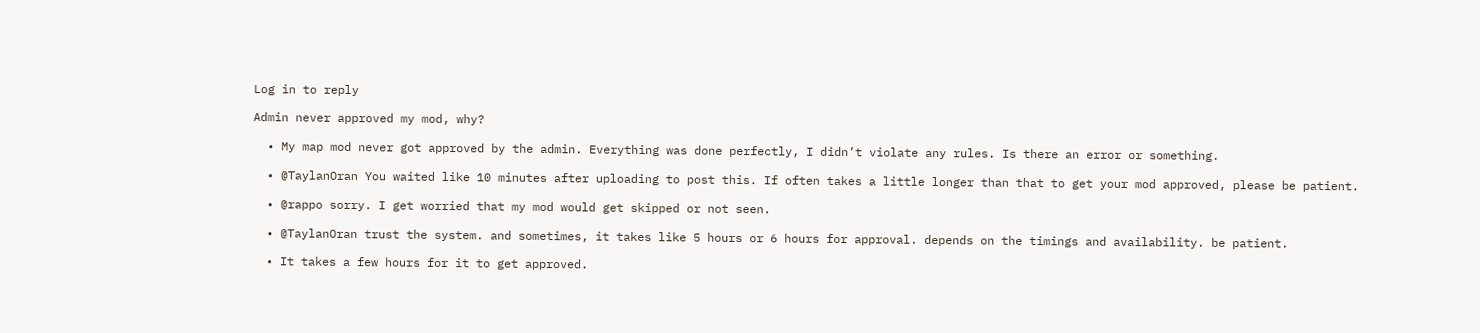Log in to reply

Admin never approved my mod, why?

  • My map mod never got approved by the admin. Everything was done perfectly, I didn’t violate any rules. Is there an error or something.

  • @TaylanOran You waited like 10 minutes after uploading to post this. If often takes a little longer than that to get your mod approved, please be patient.

  • @rappo sorry. I get worried that my mod would get skipped or not seen.

  • @TaylanOran trust the system. and sometimes, it takes like 5 hours or 6 hours for approval. depends on the timings and availability. be patient.

  • It takes a few hours for it to get approved.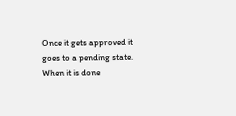Once it gets approved it goes to a pending state. When it is done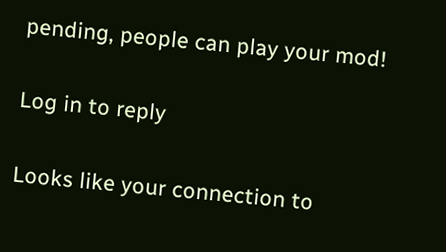pending, people can play your mod!

Log in to reply

Looks like your connection to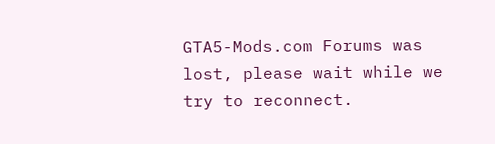GTA5-Mods.com Forums was lost, please wait while we try to reconnect.